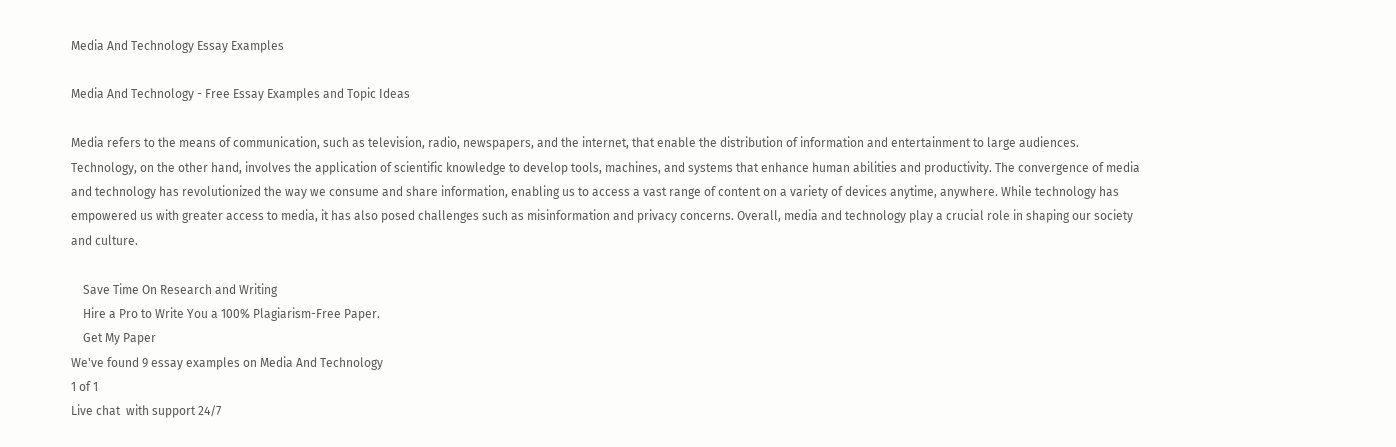Media And Technology Essay Examples

Media And Technology - Free Essay Examples and Topic Ideas

Media refers to the means of communication, such as television, radio, newspapers, and the internet, that enable the distribution of information and entertainment to large audiences. Technology, on the other hand, involves the application of scientific knowledge to develop tools, machines, and systems that enhance human abilities and productivity. The convergence of media and technology has revolutionized the way we consume and share information, enabling us to access a vast range of content on a variety of devices anytime, anywhere. While technology has empowered us with greater access to media, it has also posed challenges such as misinformation and privacy concerns. Overall, media and technology play a crucial role in shaping our society and culture.

    Save Time On Research and Writing
    Hire a Pro to Write You a 100% Plagiarism-Free Paper.
    Get My Paper
We've found 9 essay examples on Media And Technology
1 of 1
Live chat  with support 24/7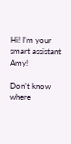Hi! I’m your smart assistant Amy!

Don’t know where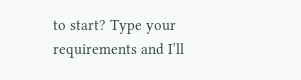to start? Type your requirements and I’ll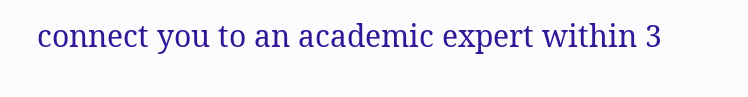connect you to an academic expert within 3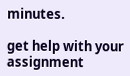minutes.

get help with your assignment